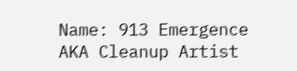Name: 913 Emergence AKA Cleanup Artist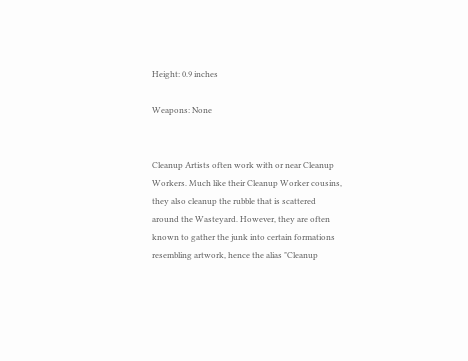Height: 0.9 inches

Weapons: None


Cleanup Artists often work with or near Cleanup Workers. Much like their Cleanup Worker cousins, they also cleanup the rubble that is scattered around the Wasteyard. However, they are often known to gather the junk into certain formations resembling artwork, hence the alias "Cleanup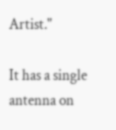Artist."

It has a single antenna on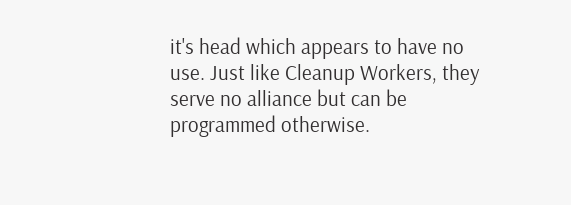it's head which appears to have no use. Just like Cleanup Workers, they serve no alliance but can be programmed otherwise.